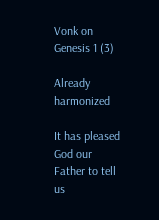Vonk on Genesis 1 (3)

Already harmonized

It has pleased God our Father to tell us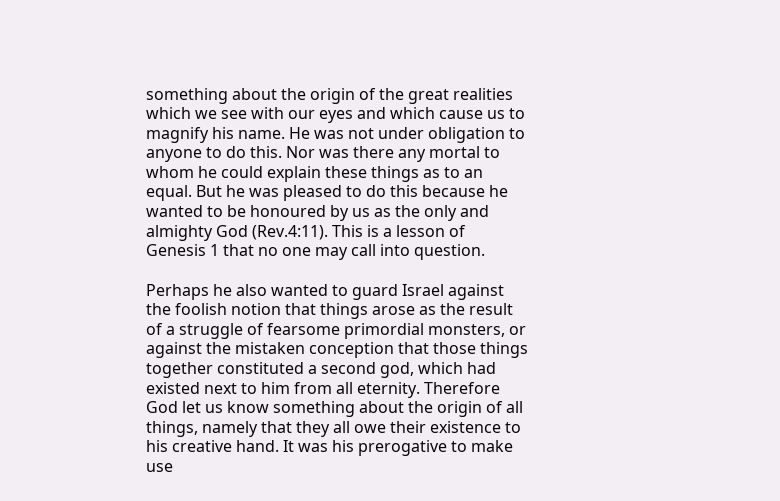something about the origin of the great realities which we see with our eyes and which cause us to magnify his name. He was not under obligation to anyone to do this. Nor was there any mortal to whom he could explain these things as to an equal. But he was pleased to do this because he wanted to be honoured by us as the only and almighty God (Rev.4:11). This is a lesson of Genesis 1 that no one may call into question.

Perhaps he also wanted to guard Israel against the foolish notion that things arose as the result of a struggle of fearsome primordial monsters, or against the mistaken conception that those things together constituted a second god, which had existed next to him from all eternity. Therefore God let us know something about the origin of all things, namely that they all owe their existence to his creative hand. It was his prerogative to make use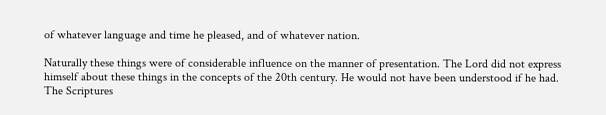of whatever language and time he pleased, and of whatever nation.

Naturally these things were of considerable influence on the manner of presentation. The Lord did not express himself about these things in the concepts of the 20th century. He would not have been understood if he had. The Scriptures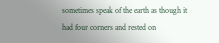sometimes speak of the earth as though it had four corners and rested on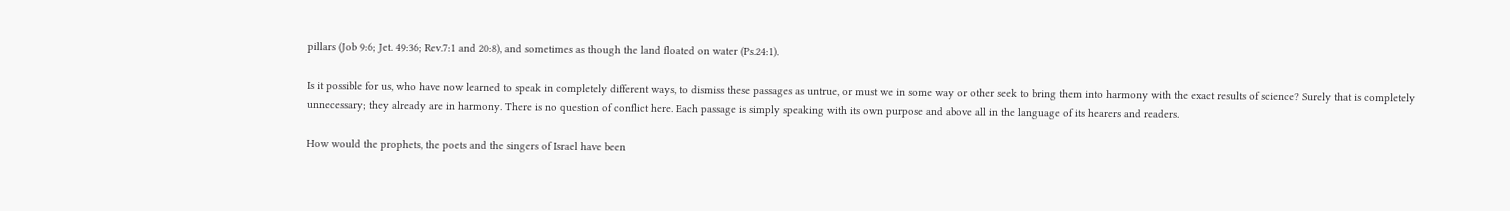pillars (Job 9:6; Jet. 49:36; Rev.7:1 and 20:8), and sometimes as though the land floated on water (Ps.24:1).

Is it possible for us, who have now learned to speak in completely different ways, to dismiss these passages as untrue, or must we in some way or other seek to bring them into harmony with the exact results of science? Surely that is completely unnecessary; they already are in harmony. There is no question of conflict here. Each passage is simply speaking with its own purpose and above all in the language of its hearers and readers.

How would the prophets, the poets and the singers of Israel have been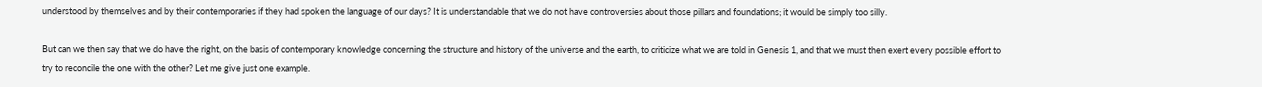understood by themselves and by their contemporaries if they had spoken the language of our days? It is understandable that we do not have controversies about those pillars and foundations; it would be simply too silly.

But can we then say that we do have the right, on the basis of contemporary knowledge concerning the structure and history of the universe and the earth, to criticize what we are told in Genesis 1, and that we must then exert every possible effort to try to reconcile the one with the other? Let me give just one example.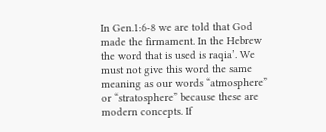In Gen.1:6-8 we are told that God made the firmament. In the Hebrew the word that is used is raqia’. We must not give this word the same meaning as our words “atmosphere” or “stratosphere” because these are modern concepts. If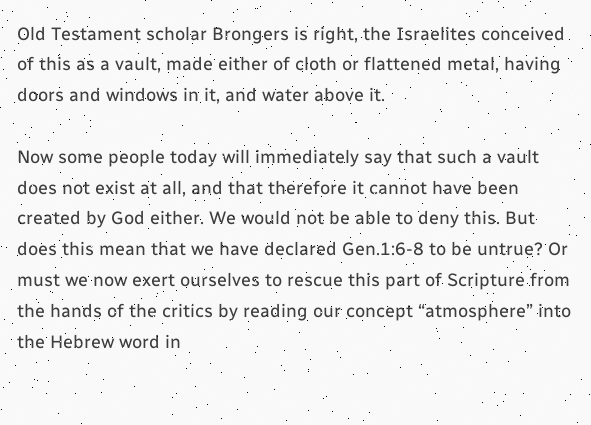Old Testament scholar Brongers is right, the Israelites conceived of this as a vault, made either of cloth or flattened metal, having doors and windows in it, and water above it.

Now some people today will immediately say that such a vault does not exist at all, and that therefore it cannot have been created by God either. We would not be able to deny this. But does this mean that we have declared Gen.1:6-8 to be untrue? Or must we now exert ourselves to rescue this part of Scripture from the hands of the critics by reading our concept “atmosphere” into the Hebrew word in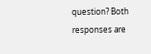question? Both responses are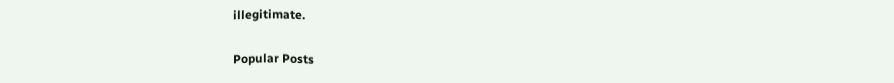illegitimate.

Popular Posts